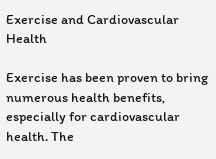Exercise and Cardiovascular Health

Exercise has been proven to bring numerous health benefits, especially for cardiovascular health. The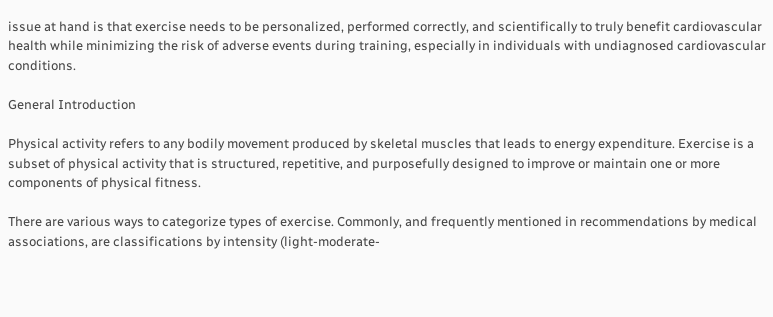issue at hand is that exercise needs to be personalized, performed correctly, and scientifically to truly benefit cardiovascular health while minimizing the risk of adverse events during training, especially in individuals with undiagnosed cardiovascular conditions.

General Introduction

Physical activity refers to any bodily movement produced by skeletal muscles that leads to energy expenditure. Exercise is a subset of physical activity that is structured, repetitive, and purposefully designed to improve or maintain one or more components of physical fitness.

There are various ways to categorize types of exercise. Commonly, and frequently mentioned in recommendations by medical associations, are classifications by intensity (light-moderate-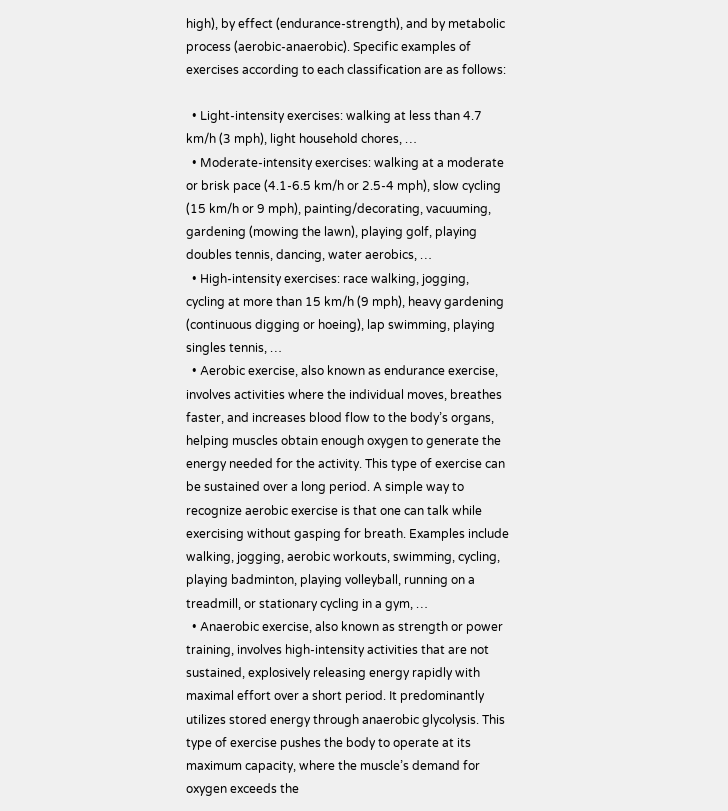high), by effect (endurance-strength), and by metabolic process (aerobic-anaerobic). Specific examples of exercises according to each classification are as follows:

  • Light-intensity exercises: walking at less than 4.7 km/h (3 mph), light household chores, …
  • Moderate-intensity exercises: walking at a moderate or brisk pace (4.1-6.5 km/h or 2.5-4 mph), slow cycling (15 km/h or 9 mph), painting/decorating, vacuuming, gardening (mowing the lawn), playing golf, playing doubles tennis, dancing, water aerobics, …
  • High-intensity exercises: race walking, jogging, cycling at more than 15 km/h (9 mph), heavy gardening (continuous digging or hoeing), lap swimming, playing singles tennis, …
  • Aerobic exercise, also known as endurance exercise, involves activities where the individual moves, breathes faster, and increases blood flow to the body’s organs, helping muscles obtain enough oxygen to generate the energy needed for the activity. This type of exercise can be sustained over a long period. A simple way to recognize aerobic exercise is that one can talk while exercising without gasping for breath. Examples include walking, jogging, aerobic workouts, swimming, cycling, playing badminton, playing volleyball, running on a treadmill, or stationary cycling in a gym, …
  • Anaerobic exercise, also known as strength or power training, involves high-intensity activities that are not sustained, explosively releasing energy rapidly with maximal effort over a short period. It predominantly utilizes stored energy through anaerobic glycolysis. This type of exercise pushes the body to operate at its maximum capacity, where the muscle’s demand for oxygen exceeds the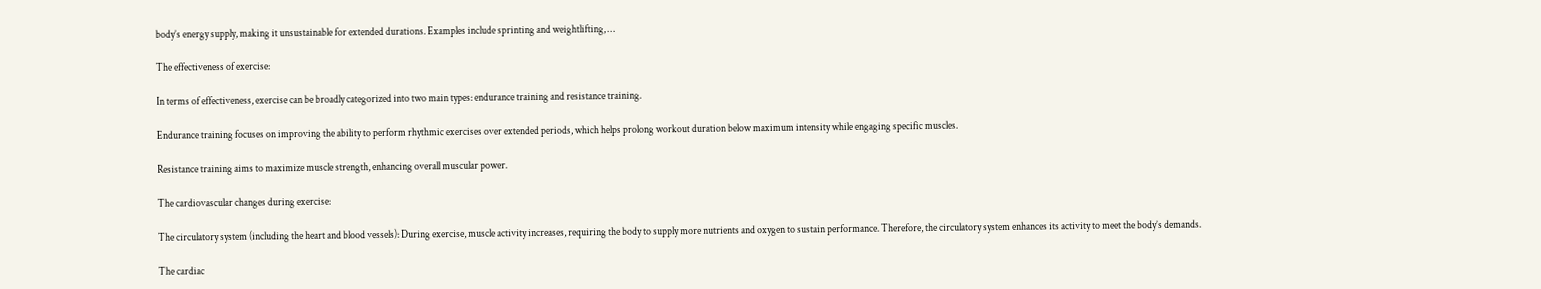body’s energy supply, making it unsustainable for extended durations. Examples include sprinting and weightlifting, …

The effectiveness of exercise:

In terms of effectiveness, exercise can be broadly categorized into two main types: endurance training and resistance training.

Endurance training focuses on improving the ability to perform rhythmic exercises over extended periods, which helps prolong workout duration below maximum intensity while engaging specific muscles.

Resistance training aims to maximize muscle strength, enhancing overall muscular power.

The cardiovascular changes during exercise:

The circulatory system (including the heart and blood vessels): During exercise, muscle activity increases, requiring the body to supply more nutrients and oxygen to sustain performance. Therefore, the circulatory system enhances its activity to meet the body’s demands.

The cardiac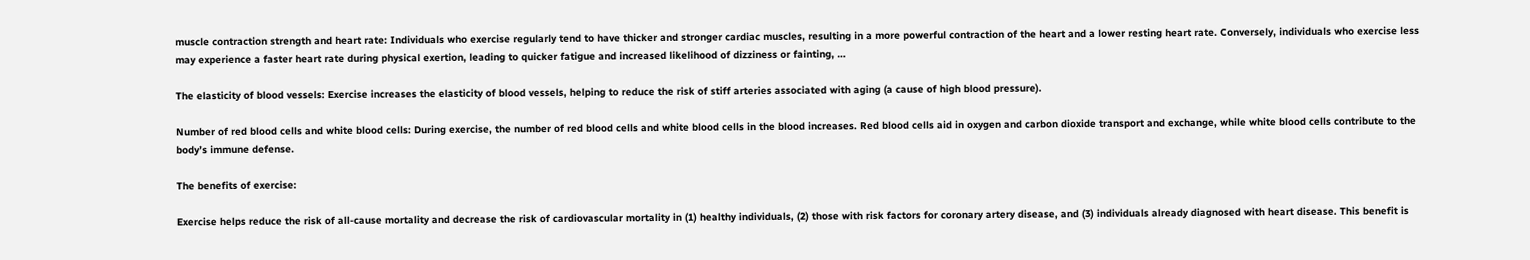muscle contraction strength and heart rate: Individuals who exercise regularly tend to have thicker and stronger cardiac muscles, resulting in a more powerful contraction of the heart and a lower resting heart rate. Conversely, individuals who exercise less may experience a faster heart rate during physical exertion, leading to quicker fatigue and increased likelihood of dizziness or fainting, …

The elasticity of blood vessels: Exercise increases the elasticity of blood vessels, helping to reduce the risk of stiff arteries associated with aging (a cause of high blood pressure).

Number of red blood cells and white blood cells: During exercise, the number of red blood cells and white blood cells in the blood increases. Red blood cells aid in oxygen and carbon dioxide transport and exchange, while white blood cells contribute to the body’s immune defense.

The benefits of exercise:

Exercise helps reduce the risk of all-cause mortality and decrease the risk of cardiovascular mortality in (1) healthy individuals, (2) those with risk factors for coronary artery disease, and (3) individuals already diagnosed with heart disease. This benefit is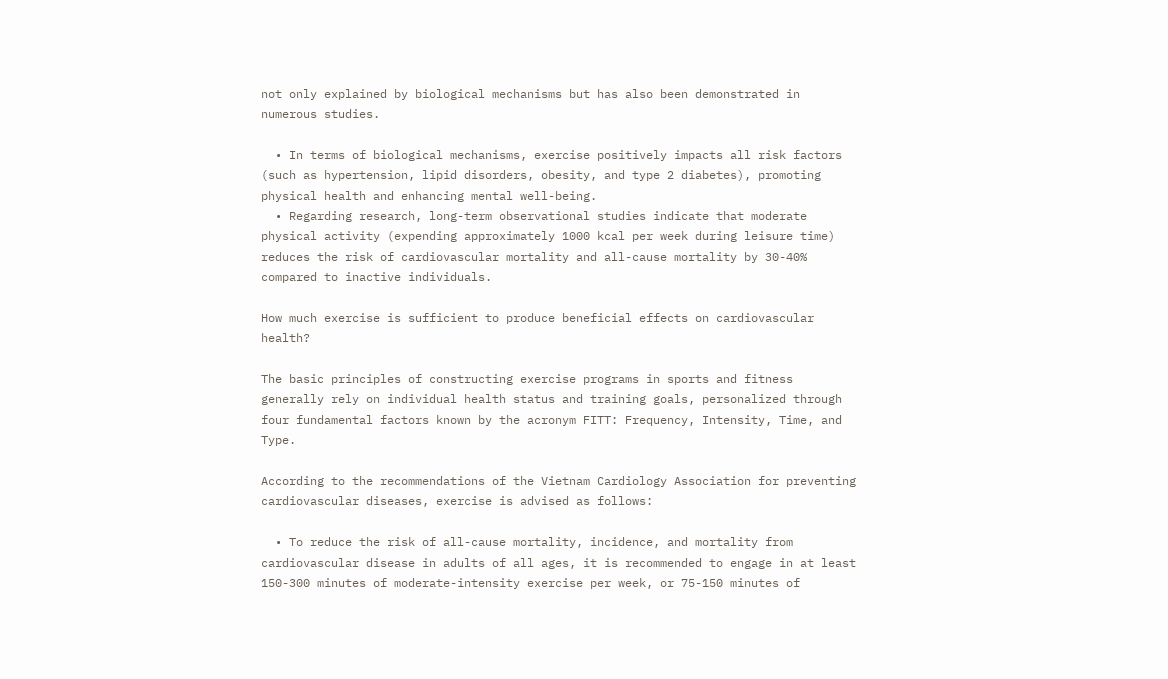not only explained by biological mechanisms but has also been demonstrated in numerous studies.

  • In terms of biological mechanisms, exercise positively impacts all risk factors (such as hypertension, lipid disorders, obesity, and type 2 diabetes), promoting physical health and enhancing mental well-being.
  • Regarding research, long-term observational studies indicate that moderate physical activity (expending approximately 1000 kcal per week during leisure time) reduces the risk of cardiovascular mortality and all-cause mortality by 30-40% compared to inactive individuals.

How much exercise is sufficient to produce beneficial effects on cardiovascular health?

The basic principles of constructing exercise programs in sports and fitness generally rely on individual health status and training goals, personalized through four fundamental factors known by the acronym FITT: Frequency, Intensity, Time, and Type.

According to the recommendations of the Vietnam Cardiology Association for preventing cardiovascular diseases, exercise is advised as follows:

  • To reduce the risk of all-cause mortality, incidence, and mortality from cardiovascular disease in adults of all ages, it is recommended to engage in at least 150-300 minutes of moderate-intensity exercise per week, or 75-150 minutes of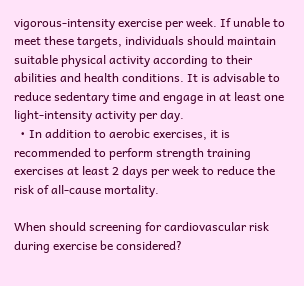vigorous-intensity exercise per week. If unable to meet these targets, individuals should maintain suitable physical activity according to their abilities and health conditions. It is advisable to reduce sedentary time and engage in at least one light-intensity activity per day.
  • In addition to aerobic exercises, it is recommended to perform strength training exercises at least 2 days per week to reduce the risk of all-cause mortality.

When should screening for cardiovascular risk during exercise be considered?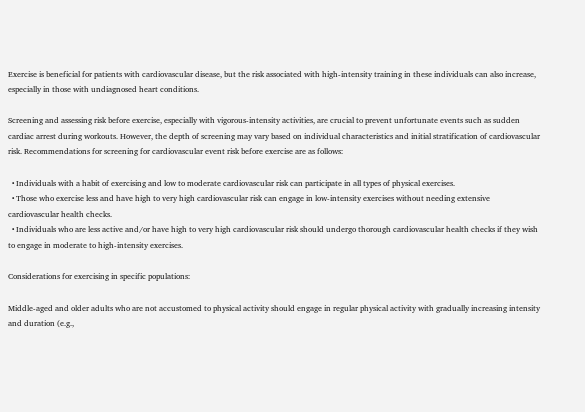Exercise is beneficial for patients with cardiovascular disease, but the risk associated with high-intensity training in these individuals can also increase, especially in those with undiagnosed heart conditions.

Screening and assessing risk before exercise, especially with vigorous-intensity activities, are crucial to prevent unfortunate events such as sudden cardiac arrest during workouts. However, the depth of screening may vary based on individual characteristics and initial stratification of cardiovascular risk. Recommendations for screening for cardiovascular event risk before exercise are as follows:

  • Individuals with a habit of exercising and low to moderate cardiovascular risk can participate in all types of physical exercises.
  • Those who exercise less and have high to very high cardiovascular risk can engage in low-intensity exercises without needing extensive cardiovascular health checks.
  • Individuals who are less active and/or have high to very high cardiovascular risk should undergo thorough cardiovascular health checks if they wish to engage in moderate to high-intensity exercises.

Considerations for exercising in specific populations:

Middle-aged and older adults who are not accustomed to physical activity should engage in regular physical activity with gradually increasing intensity and duration (e.g.,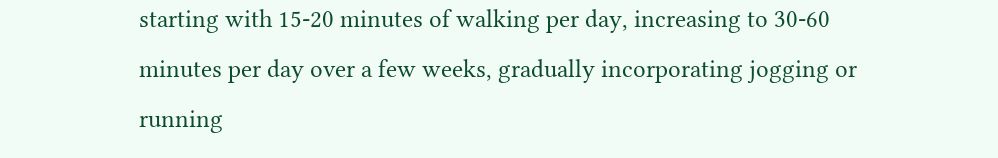starting with 15-20 minutes of walking per day, increasing to 30-60 minutes per day over a few weeks, gradually incorporating jogging or running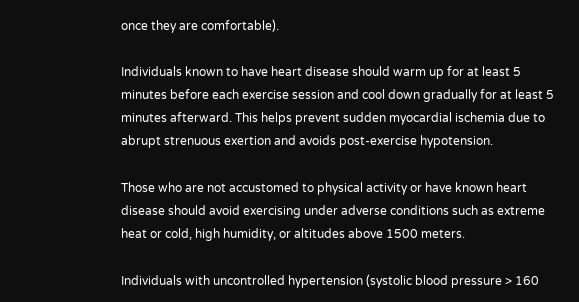once they are comfortable).

Individuals known to have heart disease should warm up for at least 5 minutes before each exercise session and cool down gradually for at least 5 minutes afterward. This helps prevent sudden myocardial ischemia due to abrupt strenuous exertion and avoids post-exercise hypotension.

Those who are not accustomed to physical activity or have known heart disease should avoid exercising under adverse conditions such as extreme heat or cold, high humidity, or altitudes above 1500 meters.

Individuals with uncontrolled hypertension (systolic blood pressure > 160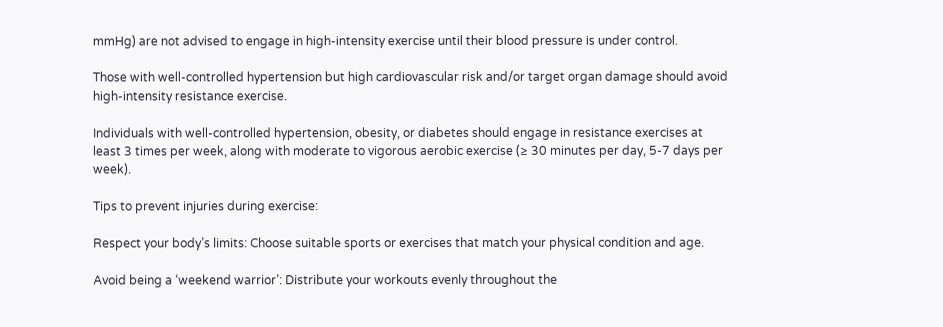mmHg) are not advised to engage in high-intensity exercise until their blood pressure is under control.

Those with well-controlled hypertension but high cardiovascular risk and/or target organ damage should avoid high-intensity resistance exercise.

Individuals with well-controlled hypertension, obesity, or diabetes should engage in resistance exercises at least 3 times per week, along with moderate to vigorous aerobic exercise (≥ 30 minutes per day, 5-7 days per week).

Tips to prevent injuries during exercise:

Respect your body’s limits: Choose suitable sports or exercises that match your physical condition and age.

Avoid being a ‘weekend warrior’: Distribute your workouts evenly throughout the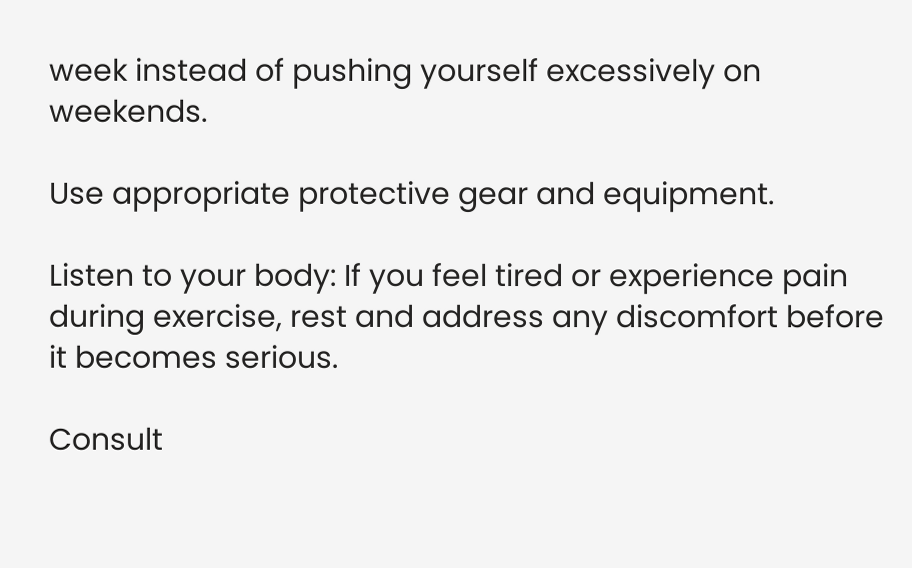week instead of pushing yourself excessively on weekends.

Use appropriate protective gear and equipment.

Listen to your body: If you feel tired or experience pain during exercise, rest and address any discomfort before it becomes serious.

Consult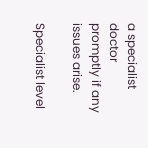a specialist doctor promptly if any issues arise.

Specialist level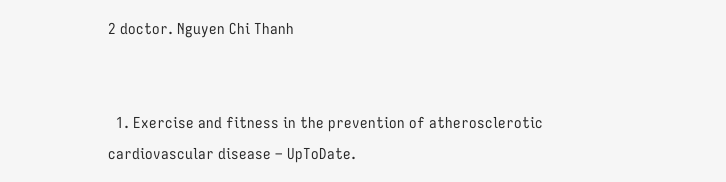2 doctor. Nguyen Chi Thanh


  1. Exercise and fitness in the prevention of atherosclerotic cardiovascular disease – UpToDate.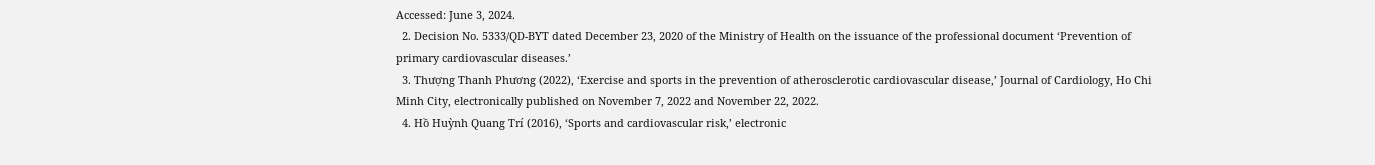Accessed: June 3, 2024.
  2. Decision No. 5333/QD-BYT dated December 23, 2020 of the Ministry of Health on the issuance of the professional document ‘Prevention of primary cardiovascular diseases.’
  3. Thượng Thanh Phương (2022), ‘Exercise and sports in the prevention of atherosclerotic cardiovascular disease,’ Journal of Cardiology, Ho Chi Minh City, electronically published on November 7, 2022 and November 22, 2022.
  4. Hồ Huỳnh Quang Trí (2016), ‘Sports and cardiovascular risk,’ electronic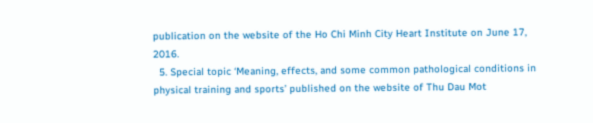publication on the website of the Ho Chi Minh City Heart Institute on June 17, 2016.
  5. Special topic ‘Meaning, effects, and some common pathological conditions in physical training and sports’ published on the website of Thu Dau Mot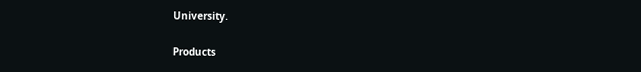University.

Products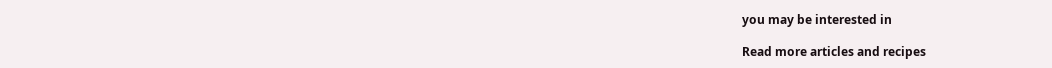you may be interested in

Read more articles and recipes